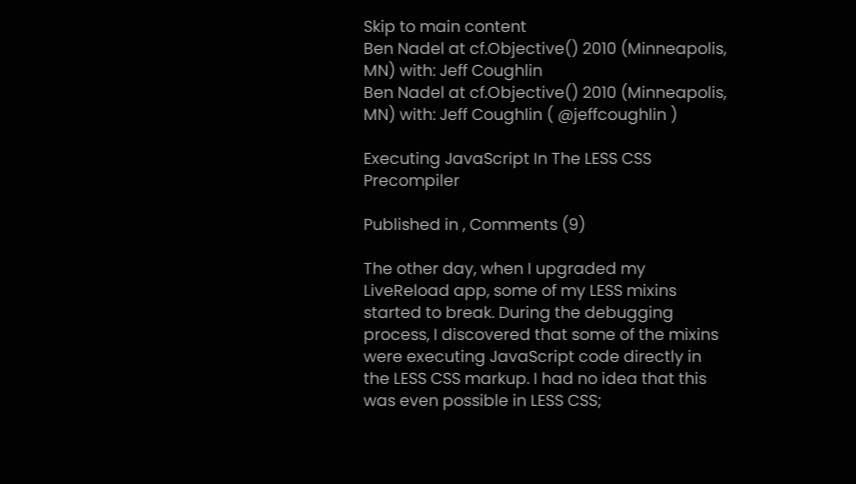Skip to main content
Ben Nadel at cf.Objective() 2010 (Minneapolis, MN) with: Jeff Coughlin
Ben Nadel at cf.Objective() 2010 (Minneapolis, MN) with: Jeff Coughlin ( @jeffcoughlin )

Executing JavaScript In The LESS CSS Precompiler

Published in , Comments (9)

The other day, when I upgraded my LiveReload app, some of my LESS mixins started to break. During the debugging process, I discovered that some of the mixins were executing JavaScript code directly in the LESS CSS markup. I had no idea that this was even possible in LESS CSS;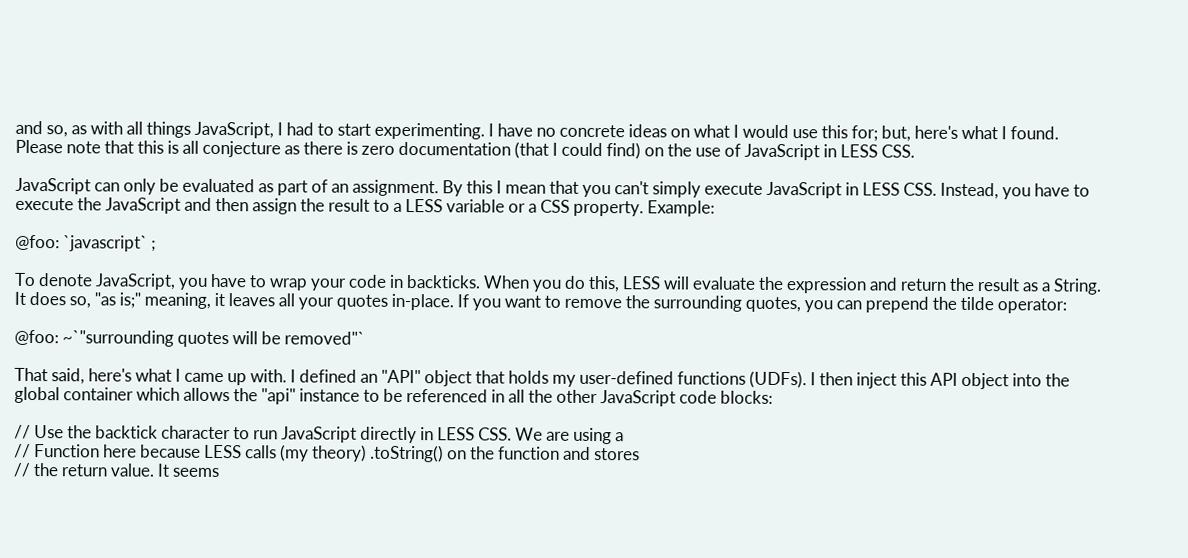and so, as with all things JavaScript, I had to start experimenting. I have no concrete ideas on what I would use this for; but, here's what I found. Please note that this is all conjecture as there is zero documentation (that I could find) on the use of JavaScript in LESS CSS.

JavaScript can only be evaluated as part of an assignment. By this I mean that you can't simply execute JavaScript in LESS CSS. Instead, you have to execute the JavaScript and then assign the result to a LESS variable or a CSS property. Example:

@foo: `javascript` ;

To denote JavaScript, you have to wrap your code in backticks. When you do this, LESS will evaluate the expression and return the result as a String. It does so, "as is;" meaning, it leaves all your quotes in-place. If you want to remove the surrounding quotes, you can prepend the tilde operator:

@foo: ~`"surrounding quotes will be removed"`

That said, here's what I came up with. I defined an "API" object that holds my user-defined functions (UDFs). I then inject this API object into the global container which allows the "api" instance to be referenced in all the other JavaScript code blocks:

// Use the backtick character to run JavaScript directly in LESS CSS. We are using a
// Function here because LESS calls (my theory) .toString() on the function and stores
// the return value. It seems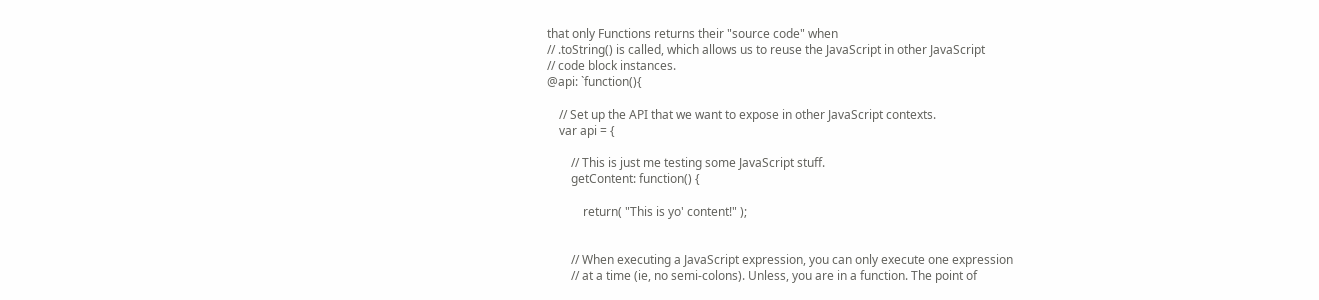that only Functions returns their "source code" when
// .toString() is called, which allows us to reuse the JavaScript in other JavaScript
// code block instances.
@api: `function(){

    // Set up the API that we want to expose in other JavaScript contexts.
    var api = {

        // This is just me testing some JavaScript stuff.
        getContent: function() {

            return( "This is yo' content!" );


        // When executing a JavaScript expression, you can only execute one expression
        // at a time (ie, no semi-colons). Unless, you are in a function. The point of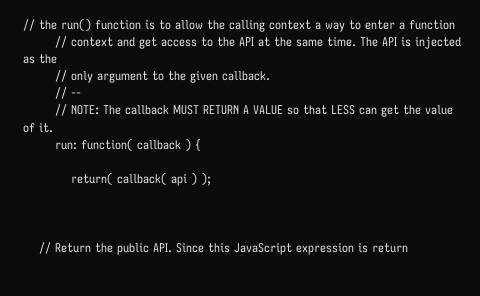// the run() function is to allow the calling context a way to enter a function
        // context and get access to the API at the same time. The API is injected as the
        // only argument to the given callback.
        // --
        // NOTE: The callback MUST RETURN A VALUE so that LESS can get the value of it.
        run: function( callback ) {

            return( callback( api ) );



    // Return the public API. Since this JavaScript expression is return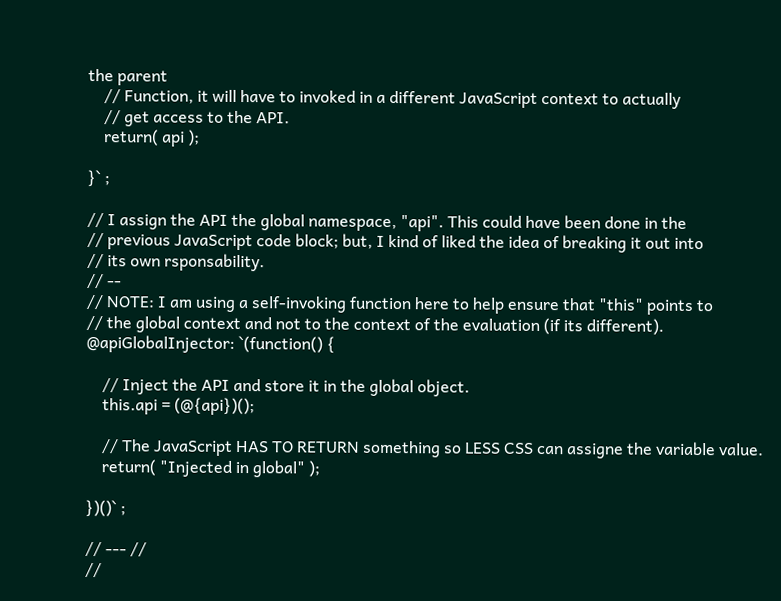the parent
    // Function, it will have to invoked in a different JavaScript context to actually
    // get access to the API.
    return( api );

}` ;

// I assign the API the global namespace, "api". This could have been done in the
// previous JavaScript code block; but, I kind of liked the idea of breaking it out into
// its own rsponsability.
// --
// NOTE: I am using a self-invoking function here to help ensure that "this" points to
// the global context and not to the context of the evaluation (if its different).
@apiGlobalInjector: `(function() {

    // Inject the API and store it in the global object.
    this.api = (@{api})();

    // The JavaScript HAS TO RETURN something so LESS CSS can assigne the variable value.
    return( "Injected in global" );

})()` ;

// --- //
//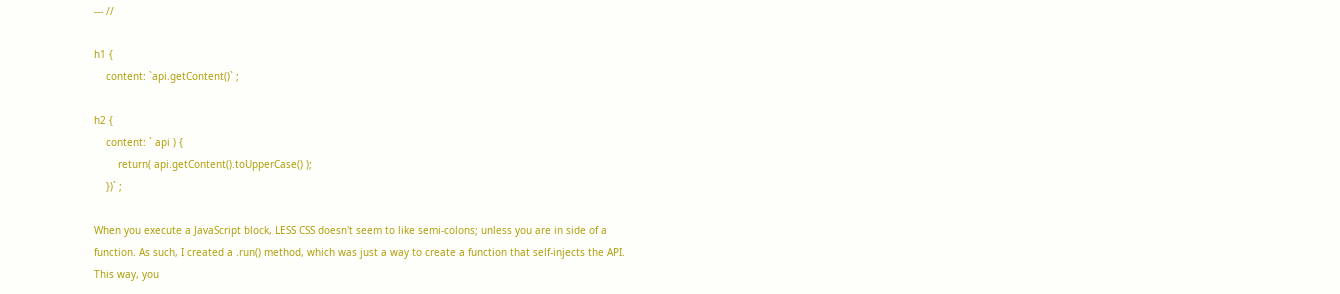--- //

h1 {
    content: `api.getContent()` ;

h2 {
    content: ` api ) {
        return( api.getContent().toUpperCase() );
    })` ;

When you execute a JavaScript block, LESS CSS doesn't seem to like semi-colons; unless you are in side of a function. As such, I created a .run() method, which was just a way to create a function that self-injects the API. This way, you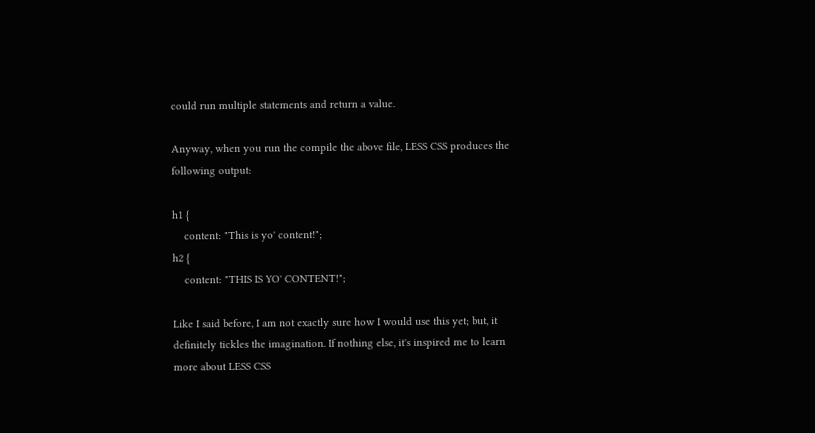could run multiple statements and return a value.

Anyway, when you run the compile the above file, LESS CSS produces the following output:

h1 {
    content: "This is yo' content!";
h2 {
    content: "THIS IS YO' CONTENT!";

Like I said before, I am not exactly sure how I would use this yet; but, it definitely tickles the imagination. If nothing else, it's inspired me to learn more about LESS CSS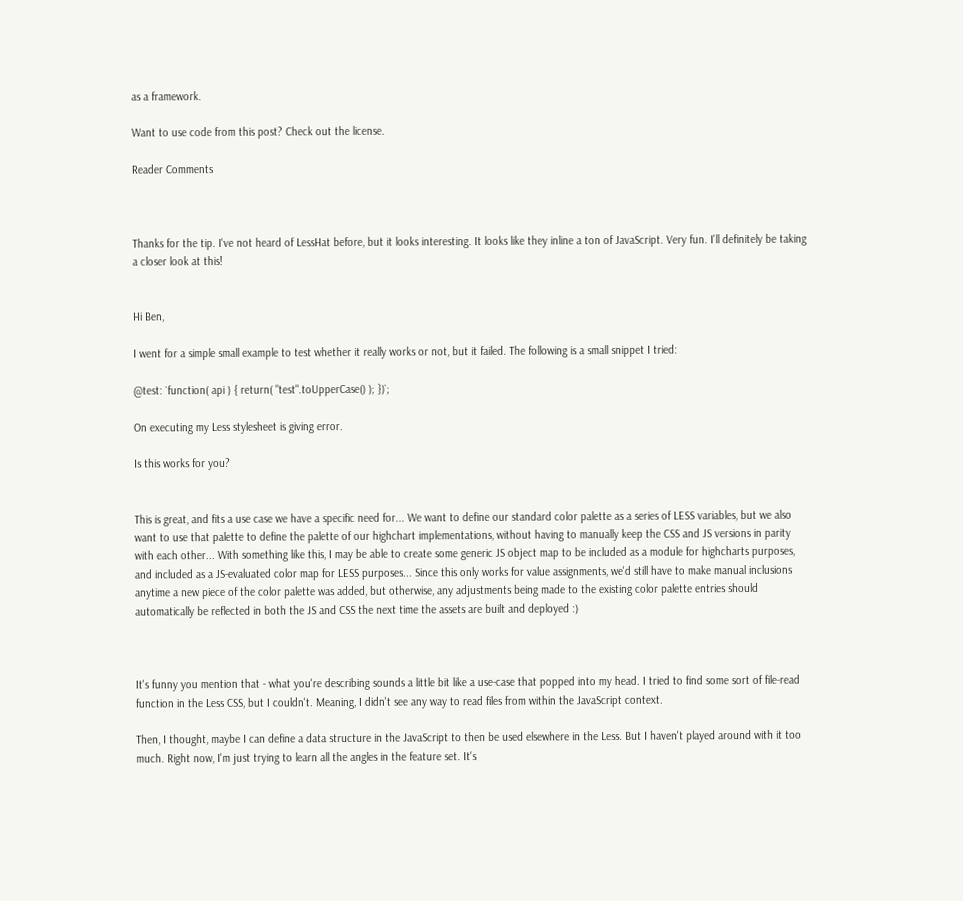as a framework.

Want to use code from this post? Check out the license.

Reader Comments



Thanks for the tip. I've not heard of LessHat before, but it looks interesting. It looks like they inline a ton of JavaScript. Very fun. I'll definitely be taking a closer look at this!


Hi Ben,

I went for a simple small example to test whether it really works or not, but it failed. The following is a small snippet I tried:

@test: `function( api ) { return( "test".toUpperCase() ); })`;

On executing my Less stylesheet is giving error.

Is this works for you?


This is great, and fits a use case we have a specific need for... We want to define our standard color palette as a series of LESS variables, but we also want to use that palette to define the palette of our highchart implementations, without having to manually keep the CSS and JS versions in parity with each other... With something like this, I may be able to create some generic JS object map to be included as a module for highcharts purposes, and included as a JS-evaluated color map for LESS purposes... Since this only works for value assignments, we'd still have to make manual inclusions anytime a new piece of the color palette was added, but otherwise, any adjustments being made to the existing color palette entries should automatically be reflected in both the JS and CSS the next time the assets are built and deployed :)



It's funny you mention that - what you're describing sounds a little bit like a use-case that popped into my head. I tried to find some sort of file-read function in the Less CSS, but I couldn't. Meaning, I didn't see any way to read files from within the JavaScript context.

Then, I thought, maybe I can define a data structure in the JavaScript to then be used elsewhere in the Less. But I haven't played around with it too much. Right now, I'm just trying to learn all the angles in the feature set. It's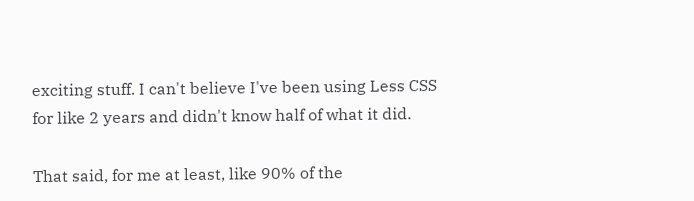exciting stuff. I can't believe I've been using Less CSS for like 2 years and didn't know half of what it did.

That said, for me at least, like 90% of the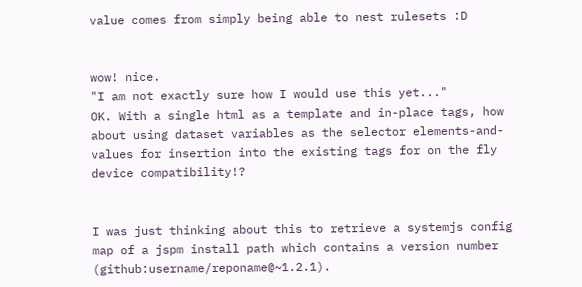value comes from simply being able to nest rulesets :D


wow! nice.
"I am not exactly sure how I would use this yet..."
OK. With a single html as a template and in-place tags, how about using dataset variables as the selector elements-and-values for insertion into the existing tags for on the fly device compatibility!?


I was just thinking about this to retrieve a systemjs config map of a jspm install path which contains a version number (github:username/reponame@~1.2.1).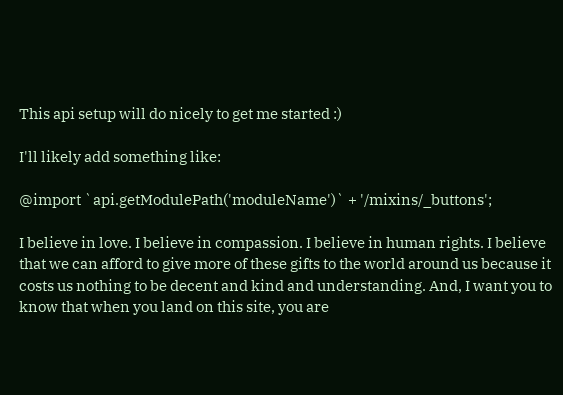This api setup will do nicely to get me started :)

I'll likely add something like:

@import `api.getModulePath('moduleName')` + '/mixins/_buttons';

I believe in love. I believe in compassion. I believe in human rights. I believe that we can afford to give more of these gifts to the world around us because it costs us nothing to be decent and kind and understanding. And, I want you to know that when you land on this site, you are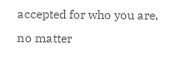accepted for who you are, no matter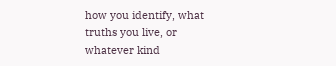how you identify, what truths you live, or whatever kind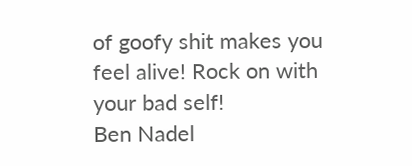of goofy shit makes you feel alive! Rock on with your bad self!
Ben Nadel